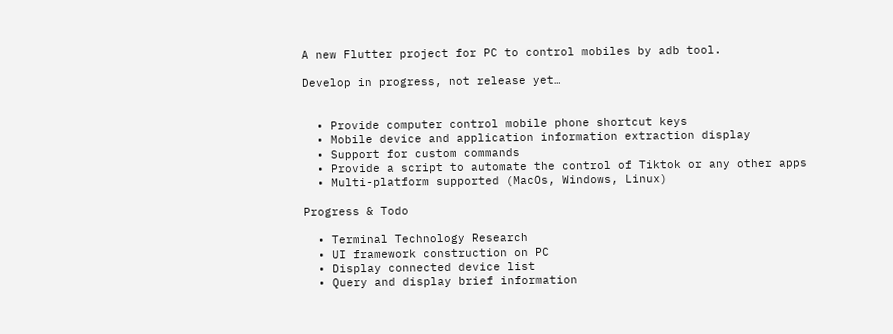A new Flutter project for PC to control mobiles by adb tool.

Develop in progress, not release yet…


  • Provide computer control mobile phone shortcut keys
  • Mobile device and application information extraction display
  • Support for custom commands
  • Provide a script to automate the control of Tiktok or any other apps
  • Multi-platform supported (MacOs, Windows, Linux)

Progress & Todo

  • Terminal Technology Research
  • UI framework construction on PC
  • Display connected device list
  • Query and display brief information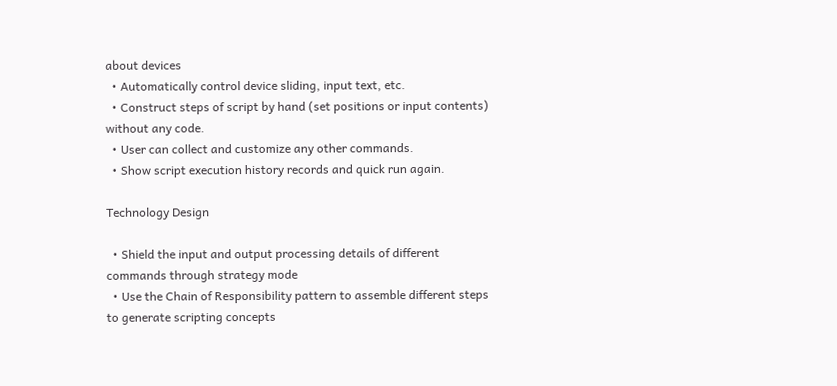about devices
  • Automatically control device sliding, input text, etc.
  • Construct steps of script by hand (set positions or input contents) without any code.
  • User can collect and customize any other commands.
  • Show script execution history records and quick run again.

Technology Design

  • Shield the input and output processing details of different commands through strategy mode
  • Use the Chain of Responsibility pattern to assemble different steps to generate scripting concepts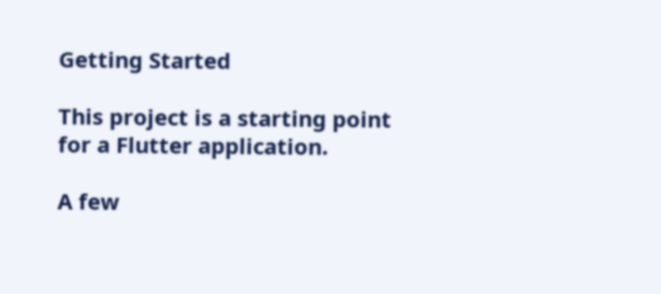Getting Started

This project is a starting point for a Flutter application.

A few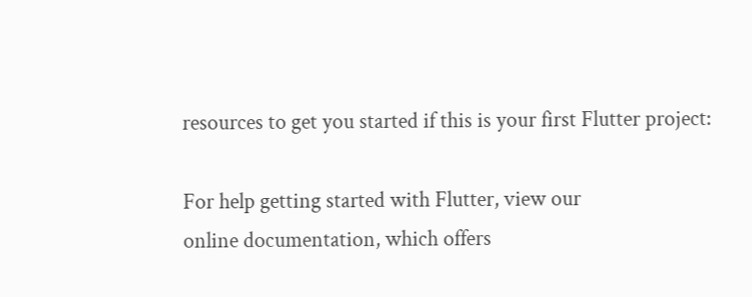resources to get you started if this is your first Flutter project:

For help getting started with Flutter, view our
online documentation, which offers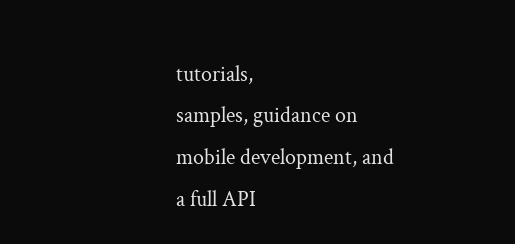tutorials,
samples, guidance on mobile development, and a full API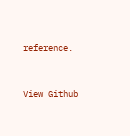reference.



View Github